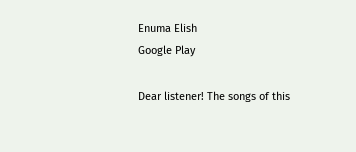Enuma Elish
Google Play

Dear listener! The songs of this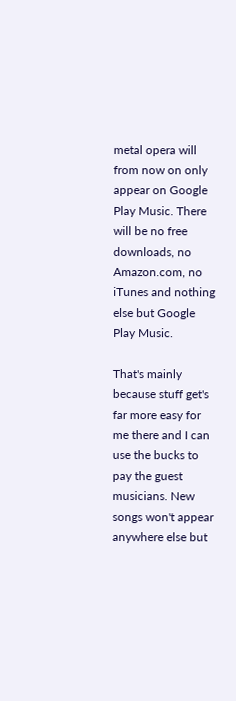metal opera will from now on only appear on Google Play Music. There will be no free downloads, no Amazon.com, no iTunes and nothing else but Google Play Music.

That's mainly because stuff get's far more easy for me there and I can use the bucks to pay the guest musicians. New songs won't appear anywhere else but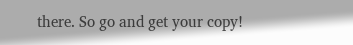there. So go and get your copy!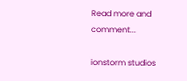Read more and comment...

ionstorm studios